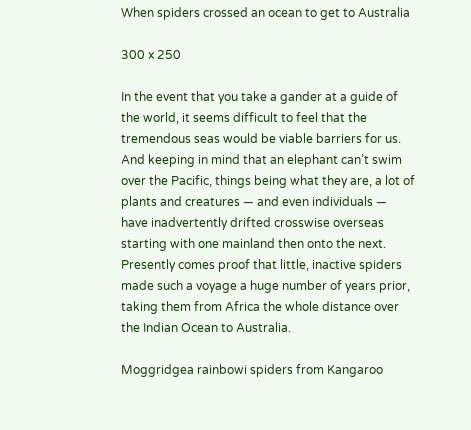When spiders crossed an ocean to get to Australia

300 x 250

In the event that you take a gander at a guide of the world, it seems difficult to feel that the tremendous seas would be viable barriers for us. And keeping in mind that an elephant can’t swim over the Pacific, things being what they are, a lot of plants and creatures — and even individuals — have inadvertently drifted crosswise overseas starting with one mainland then onto the next. Presently comes proof that little, inactive spiders made such a voyage a huge number of years prior, taking them from Africa the whole distance over the Indian Ocean to Australia.

Moggridgea rainbowi spiders from Kangaroo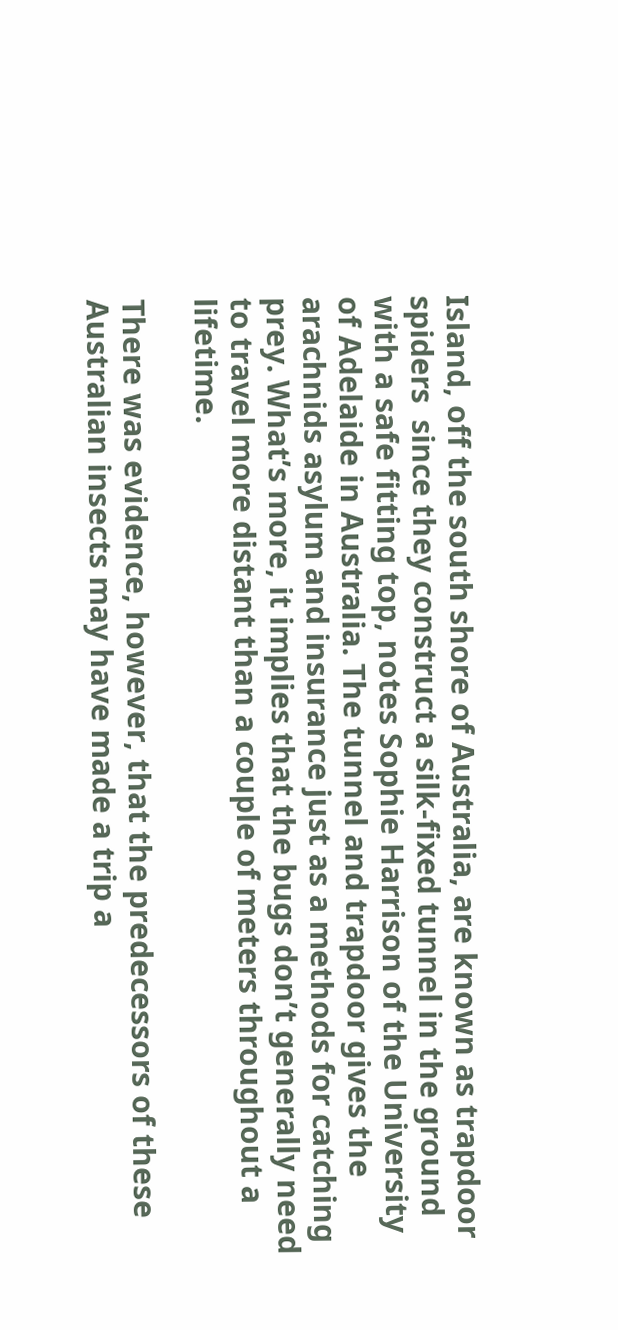Island, off the south shore of Australia, are known as trapdoor spiders  since they construct a silk-fixed tunnel in the ground with a safe fitting top, notes Sophie Harrison of the University of Adelaide in Australia. The tunnel and trapdoor gives the arachnids asylum and insurance just as a methods for catching prey. What’s more, it implies that the bugs don’t generally need to travel more distant than a couple of meters throughout a lifetime.

There was evidence, however, that the predecessors of these Australian insects may have made a trip a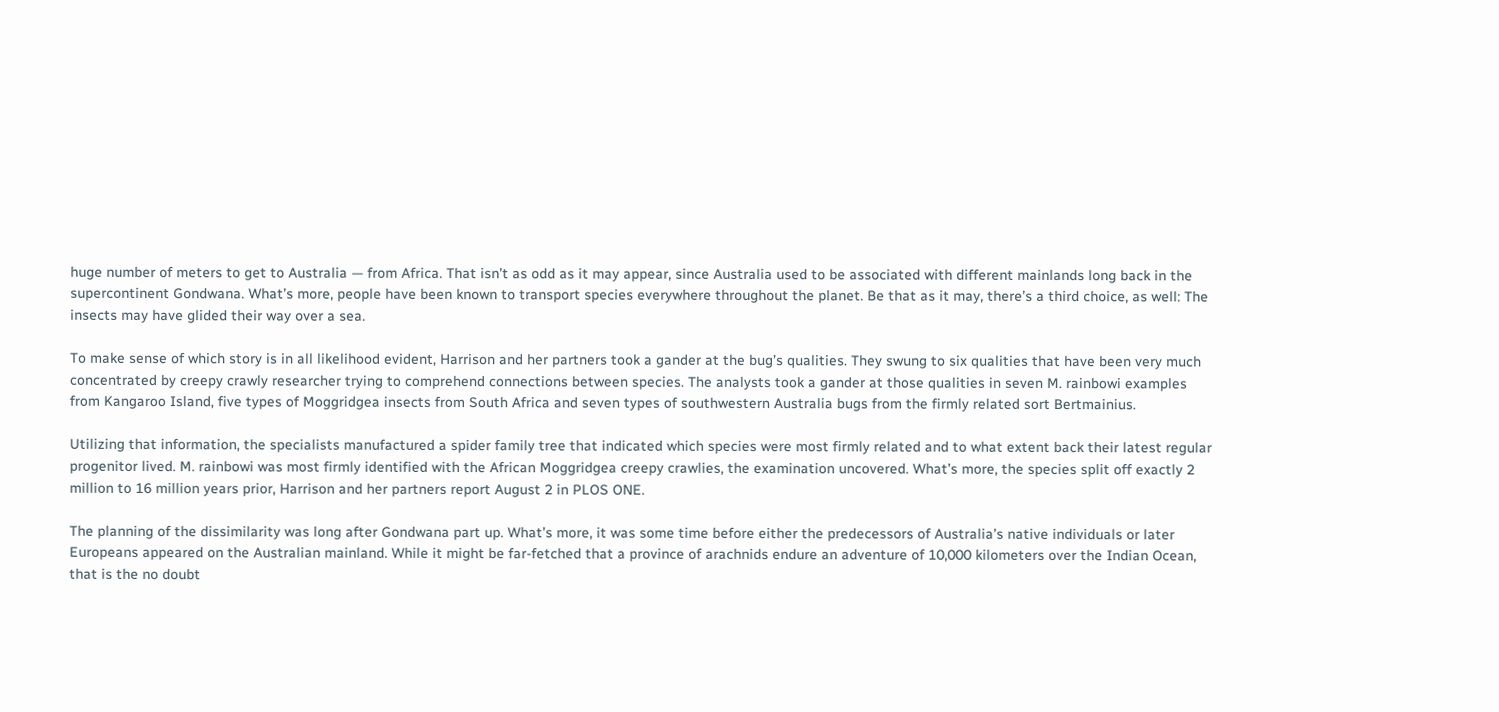huge number of meters to get to Australia — from Africa. That isn’t as odd as it may appear, since Australia used to be associated with different mainlands long back in the supercontinent Gondwana. What’s more, people have been known to transport species everywhere throughout the planet. Be that as it may, there’s a third choice, as well: The insects may have glided their way over a sea.

To make sense of which story is in all likelihood evident, Harrison and her partners took a gander at the bug’s qualities. They swung to six qualities that have been very much concentrated by creepy crawly researcher trying to comprehend connections between species. The analysts took a gander at those qualities in seven M. rainbowi examples from Kangaroo Island, five types of Moggridgea insects from South Africa and seven types of southwestern Australia bugs from the firmly related sort Bertmainius.

Utilizing that information, the specialists manufactured a spider family tree that indicated which species were most firmly related and to what extent back their latest regular progenitor lived. M. rainbowi was most firmly identified with the African Moggridgea creepy crawlies, the examination uncovered. What’s more, the species split off exactly 2 million to 16 million years prior, Harrison and her partners report August 2 in PLOS ONE.

The planning of the dissimilarity was long after Gondwana part up. What’s more, it was some time before either the predecessors of Australia’s native individuals or later Europeans appeared on the Australian mainland. While it might be far-fetched that a province of arachnids endure an adventure of 10,000 kilometers over the Indian Ocean, that is the no doubt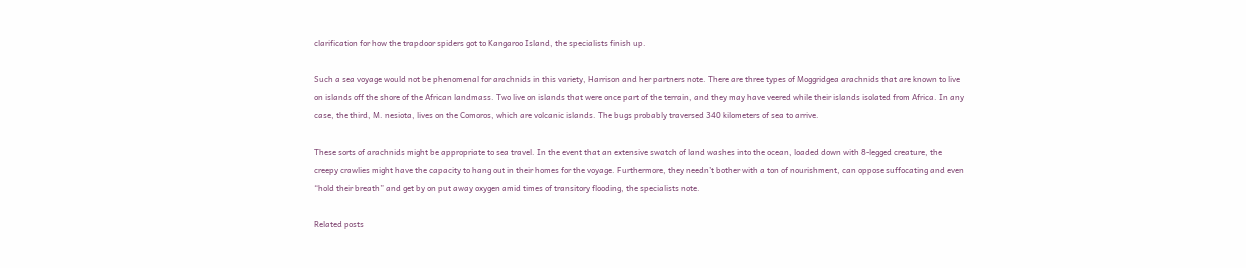clarification for how the trapdoor spiders got to Kangaroo Island, the specialists finish up.

Such a sea voyage would not be phenomenal for arachnids in this variety, Harrison and her partners note. There are three types of Moggridgea arachnids that are known to live on islands off the shore of the African landmass. Two live on islands that were once part of the terrain, and they may have veered while their islands isolated from Africa. In any case, the third, M. nesiota, lives on the Comoros, which are volcanic islands. The bugs probably traversed 340 kilometers of sea to arrive.

These sorts of arachnids might be appropriate to sea travel. In the event that an extensive swatch of land washes into the ocean, loaded down with 8-legged creature, the creepy crawlies might have the capacity to hang out in their homes for the voyage. Furthermore, they needn’t bother with a ton of nourishment, can oppose suffocating and even “hold their breath” and get by on put away oxygen amid times of transitory flooding, the specialists note.

Related posts